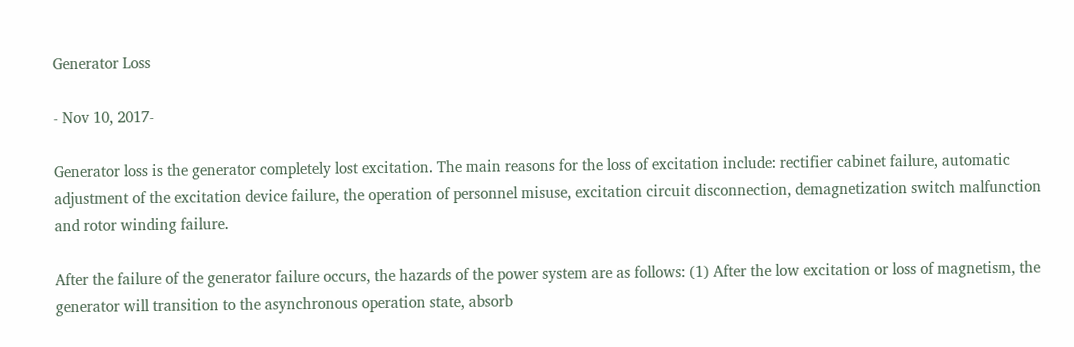Generator Loss

- Nov 10, 2017-

Generator loss is the generator completely lost excitation. The main reasons for the loss of excitation include: rectifier cabinet failure, automatic adjustment of the excitation device failure, the operation of personnel misuse, excitation circuit disconnection, demagnetization switch malfunction and rotor winding failure.

After the failure of the generator failure occurs, the hazards of the power system are as follows: (1) After the low excitation or loss of magnetism, the generator will transition to the asynchronous operation state, absorb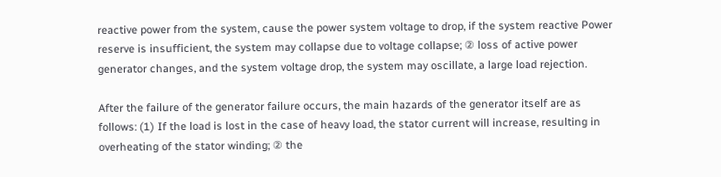reactive power from the system, cause the power system voltage to drop, if the system reactive Power reserve is insufficient, the system may collapse due to voltage collapse; ② loss of active power generator changes, and the system voltage drop, the system may oscillate, a large load rejection.

After the failure of the generator failure occurs, the main hazards of the generator itself are as follows: (1) If the load is lost in the case of heavy load, the stator current will increase, resulting in overheating of the stator winding; ② the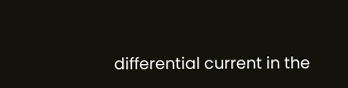differential current in the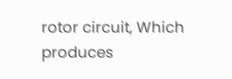rotor circuit, Which produces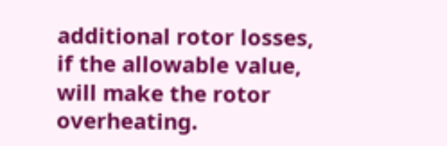additional rotor losses, if the allowable value, will make the rotor overheating.